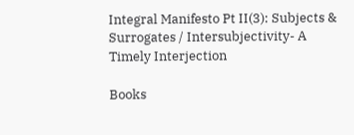Integral Manifesto Pt II(3): Subjects & Surrogates / Intersubjectivity- A Timely Interjection

Books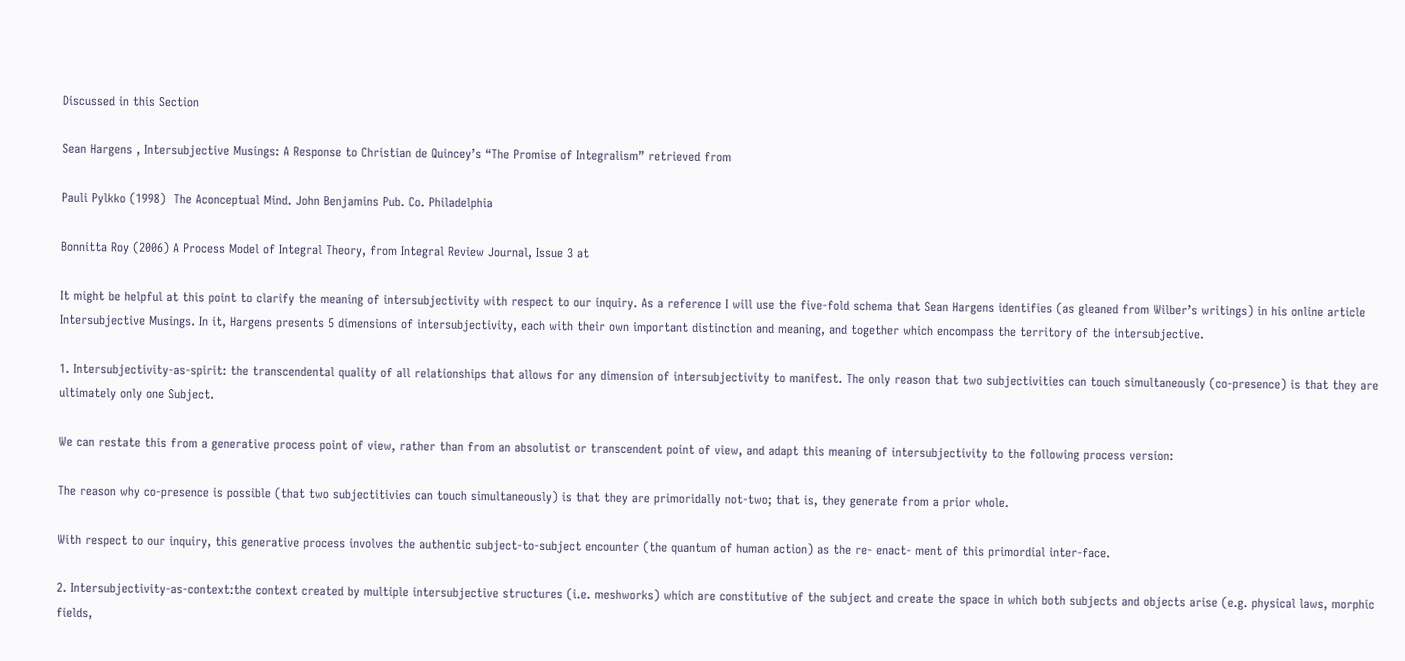Discussed in this Section

Sean Hargens , Intersubjective Musings: A Response to Christian de Quincey’s “The Promise of Integralism” retrieved from

Pauli Pylkko (1998)  The Aconceptual Mind. John Benjamins Pub. Co. Philadelphia

Bonnitta Roy (2006) A Process Model of Integral Theory, from Integral Review Journal, Issue 3 at

It might be helpful at this point to clarify the meaning of intersubjectivity with respect to our inquiry. As a reference I will use the five-fold schema that Sean Hargens identifies (as gleaned from Wilber’s writings) in his online article Intersubjective Musings. In it, Hargens presents 5 dimensions of intersubjectivity, each with their own important distinction and meaning, and together which encompass the territory of the intersubjective.

1. Intersubjectivity-as-spirit: the transcendental quality of all relationships that allows for any dimension of intersubjectivity to manifest. The only reason that two subjectivities can touch simultaneously (co-presence) is that they are ultimately only one Subject.

We can restate this from a generative process point of view, rather than from an absolutist or transcendent point of view, and adapt this meaning of intersubjectivity to the following process version:

The reason why co-presence is possible (that two subjectitivies can touch simultaneously) is that they are primoridally not-two; that is, they generate from a prior whole.

With respect to our inquiry, this generative process involves the authentic subject-to-subject encounter (the quantum of human action) as the re- enact- ment of this primordial inter-face.

2. Intersubjectivity-as-context:the context created by multiple intersubjective structures (i.e. meshworks) which are constitutive of the subject and create the space in which both subjects and objects arise (e.g. physical laws, morphic fields,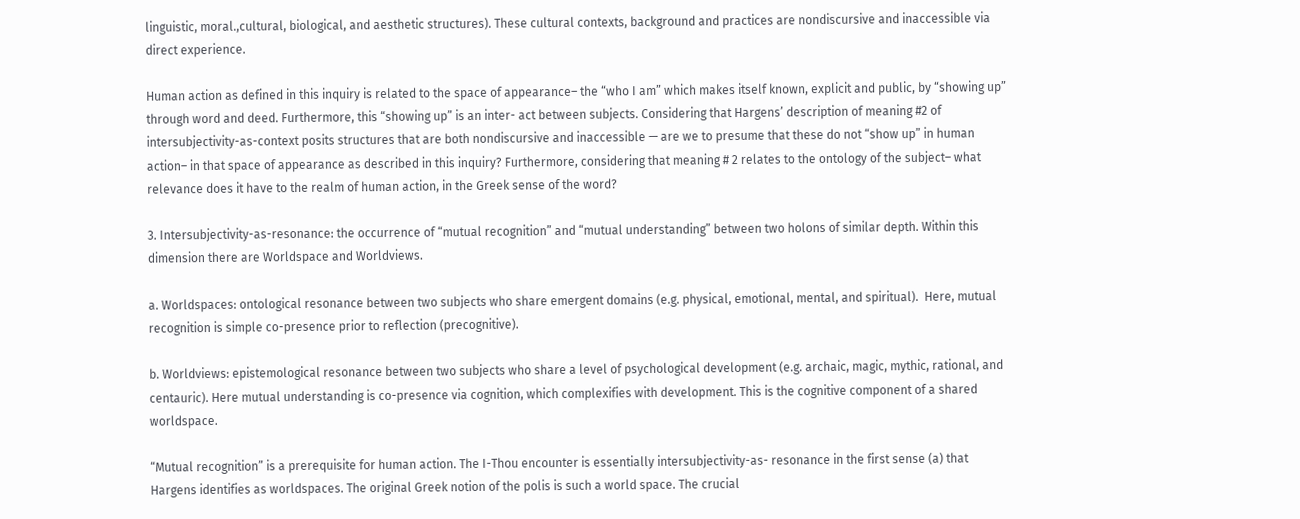linguistic, moral.,cultural, biological, and aesthetic structures). These cultural contexts, background and practices are nondiscursive and inaccessible via direct experience.

Human action as defined in this inquiry is related to the space of appearance– the “who I am” which makes itself known, explicit and public, by “showing up” through word and deed. Furthermore, this “showing up” is an inter- act between subjects. Considering that Hargens’ description of meaning #2 of intersubjectivity-as-context posits structures that are both nondiscursive and inaccessible — are we to presume that these do not “show up” in human action– in that space of appearance as described in this inquiry? Furthermore, considering that meaning # 2 relates to the ontology of the subject– what relevance does it have to the realm of human action, in the Greek sense of the word?

3. Intersubjectivity-as-resonance: the occurrence of “mutual recognition” and “mutual understanding” between two holons of similar depth. Within this dimension there are Worldspace and Worldviews.

a. Worldspaces: ontological resonance between two subjects who share emergent domains (e.g. physical, emotional, mental, and spiritual).  Here, mutual recognition is simple co-presence prior to reflection (precognitive).

b. Worldviews: epistemological resonance between two subjects who share a level of psychological development (e.g. archaic, magic, mythic, rational, and centauric). Here mutual understanding is co-presence via cognition, which complexifies with development. This is the cognitive component of a shared worldspace.

“Mutual recognition” is a prerequisite for human action. The I-Thou encounter is essentially intersubjectivity-as- resonance in the first sense (a) that Hargens identifies as worldspaces. The original Greek notion of the polis is such a world space. The crucial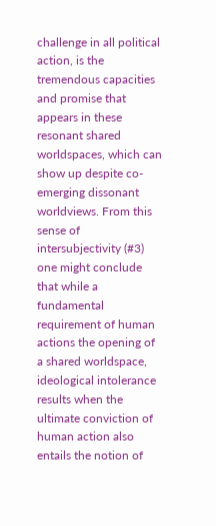challenge in all political action, is the tremendous capacities and promise that appears in these resonant shared worldspaces, which can show up despite co-emerging dissonant worldviews. From this sense of intersubjectivity (#3) one might conclude that while a fundamental requirement of human actions the opening of a shared worldspace, ideological intolerance results when the ultimate conviction of human action also entails the notion of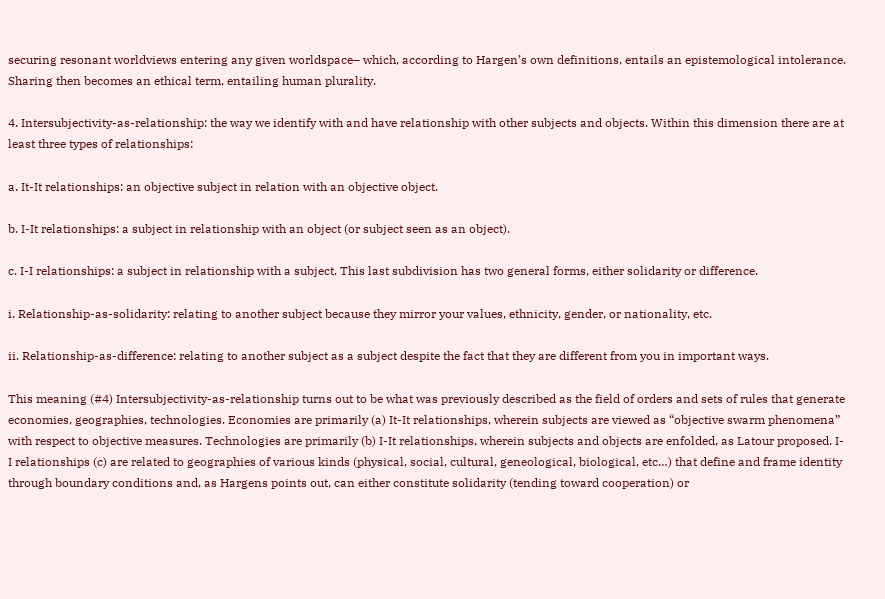securing resonant worldviews entering any given worldspace– which, according to Hargen’s own definitions, entails an epistemological intolerance. Sharing then becomes an ethical term, entailing human plurality.

4. Intersubjectivity-as-relationship: the way we identify with and have relationship with other subjects and objects. Within this dimension there are at least three types of relationships:

a. It-It relationships: an objective subject in relation with an objective object.

b. I-It relationships: a subject in relationship with an object (or subject seen as an object).

c. I-I relationships: a subject in relationship with a subject. This last subdivision has two general forms, either solidarity or difference.

i. Relationship-as-solidarity: relating to another subject because they mirror your values, ethnicity, gender, or nationality, etc.

ii. Relationship-as-difference: relating to another subject as a subject despite the fact that they are different from you in important ways.

This meaning (#4) Intersubjectivity-as-relationship turns out to be what was previously described as the field of orders and sets of rules that generate economies, geographies, technologies. Economies are primarily (a) It-It relationships, wherein subjects are viewed as “objective swarm phenomena” with respect to objective measures. Technologies are primarily (b) I-It relationships, wherein subjects and objects are enfolded, as Latour proposed. I-I relationships (c) are related to geographies of various kinds (physical, social, cultural, geneological, biological, etc…) that define and frame identity through boundary conditions and, as Hargens points out, can either constitute solidarity (tending toward cooperation) or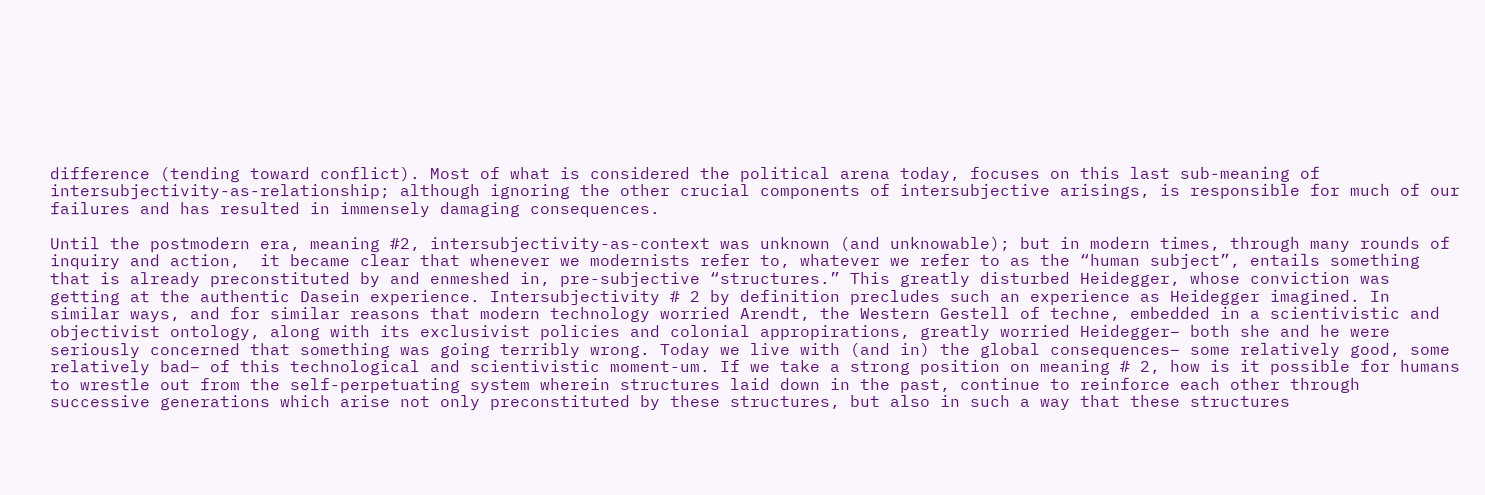difference (tending toward conflict). Most of what is considered the political arena today, focuses on this last sub-meaning of intersubjectivity-as-relationship; although ignoring the other crucial components of intersubjective arisings, is responsible for much of our failures and has resulted in immensely damaging consequences.

Until the postmodern era, meaning #2, intersubjectivity-as-context was unknown (and unknowable); but in modern times, through many rounds of inquiry and action,  it became clear that whenever we modernists refer to, whatever we refer to as the “human subject”, entails something that is already preconstituted by and enmeshed in, pre-subjective “structures.” This greatly disturbed Heidegger, whose conviction was getting at the authentic Dasein experience. Intersubjectivity # 2 by definition precludes such an experience as Heidegger imagined. In similar ways, and for similar reasons that modern technology worried Arendt, the Western Gestell of techne, embedded in a scientivistic and objectivist ontology, along with its exclusivist policies and colonial appropirations, greatly worried Heidegger– both she and he were seriously concerned that something was going terribly wrong. Today we live with (and in) the global consequences– some relatively good, some relatively bad– of this technological and scientivistic moment-um. If we take a strong position on meaning # 2, how is it possible for humans to wrestle out from the self-perpetuating system wherein structures laid down in the past, continue to reinforce each other through successive generations which arise not only preconstituted by these structures, but also in such a way that these structures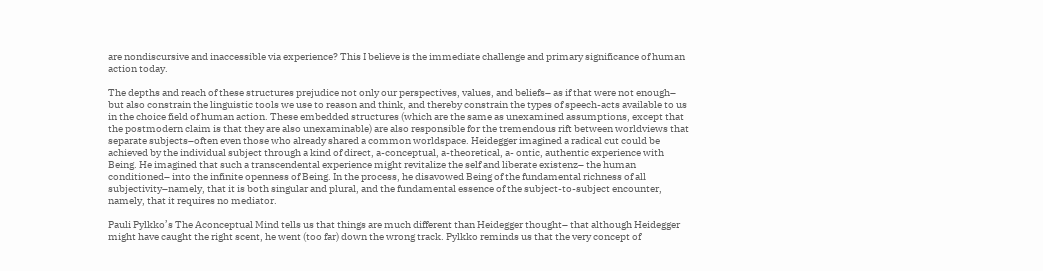are nondiscursive and inaccessible via experience? This I believe is the immediate challenge and primary significance of human action today.

The depths and reach of these structures prejudice not only our perspectives, values, and beliefs– as if that were not enough– but also constrain the linguistic tools we use to reason and think, and thereby constrain the types of speech-acts available to us in the choice field of human action. These embedded structures (which are the same as unexamined assumptions, except that the postmodern claim is that they are also unexaminable) are also responsible for the tremendous rift between worldviews that separate subjects–often even those who already shared a common worldspace. Heidegger imagined a radical cut could be achieved by the individual subject through a kind of direct, a-conceptual, a-theoretical, a- ontic, authentic experience with Being. He imagined that such a transcendental experience might revitalize the self and liberate existenz– the human conditioned– into the infinite openness of Being. In the process, he disavowed Being of the fundamental richness of all subjectivity–namely, that it is both singular and plural, and the fundamental essence of the subject-to-subject encounter, namely, that it requires no mediator.

Pauli Pylkko’s The Aconceptual Mind tells us that things are much different than Heidegger thought– that although Heidegger might have caught the right scent, he went (too far) down the wrong track. Pylkko reminds us that the very concept of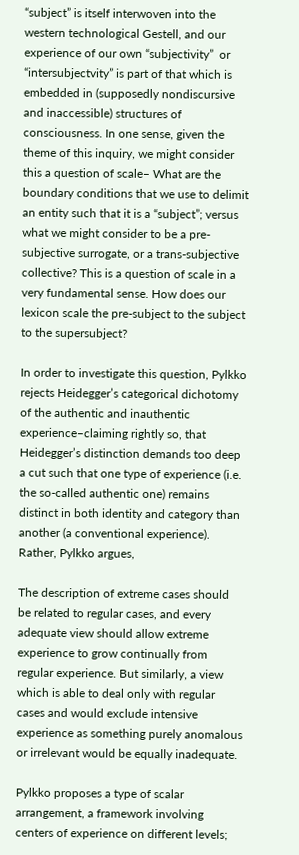“subject” is itself interwoven into the western technological Gestell, and our experience of our own “subjectivity”  or “intersubjectvity” is part of that which is embedded in (supposedly nondiscursive and inaccessible) structures of consciousness. In one sense, given the theme of this inquiry, we might consider this a question of scale– What are the boundary conditions that we use to delimit an entity such that it is a “subject”; versus what we might consider to be a pre-subjective surrogate, or a trans-subjective collective? This is a question of scale in a very fundamental sense. How does our lexicon scale the pre-subject to the subject to the supersubject?

In order to investigate this question, Pylkko rejects Heidegger’s categorical dichotomy of the authentic and inauthentic experience–claiming rightly so, that Heidegger’s distinction demands too deep a cut such that one type of experience (i.e. the so-called authentic one) remains distinct in both identity and category than another (a conventional experience). Rather, Pylkko argues,

The description of extreme cases should be related to regular cases, and every adequate view should allow extreme experience to grow continually from regular experience. But similarly, a view which is able to deal only with regular cases and would exclude intensive experience as something purely anomalous or irrelevant would be equally inadequate.

Pylkko proposes a type of scalar arrangement, a framework involving centers of experience on different levels;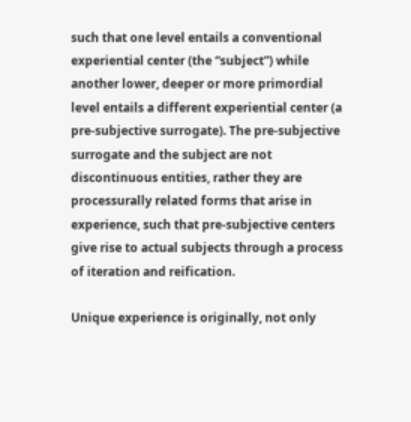such that one level entails a conventional experiential center (the “subject”) while another lower, deeper or more primordial level entails a different experiential center (a pre-subjective surrogate). The pre-subjective surrogate and the subject are not discontinuous entities, rather they are processurally related forms that arise in experience, such that pre-subjective centers give rise to actual subjects through a process of iteration and reification.

Unique experience is originally, not only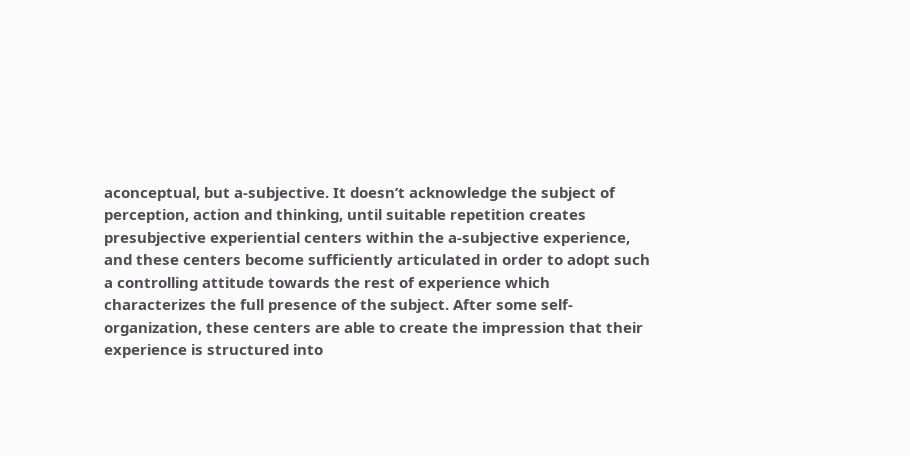aconceptual, but a-subjective. It doesn’t acknowledge the subject of perception, action and thinking, until suitable repetition creates presubjective experiential centers within the a-subjective experience, and these centers become sufficiently articulated in order to adopt such a controlling attitude towards the rest of experience which characterizes the full presence of the subject. After some self-organization, these centers are able to create the impression that their experience is structured into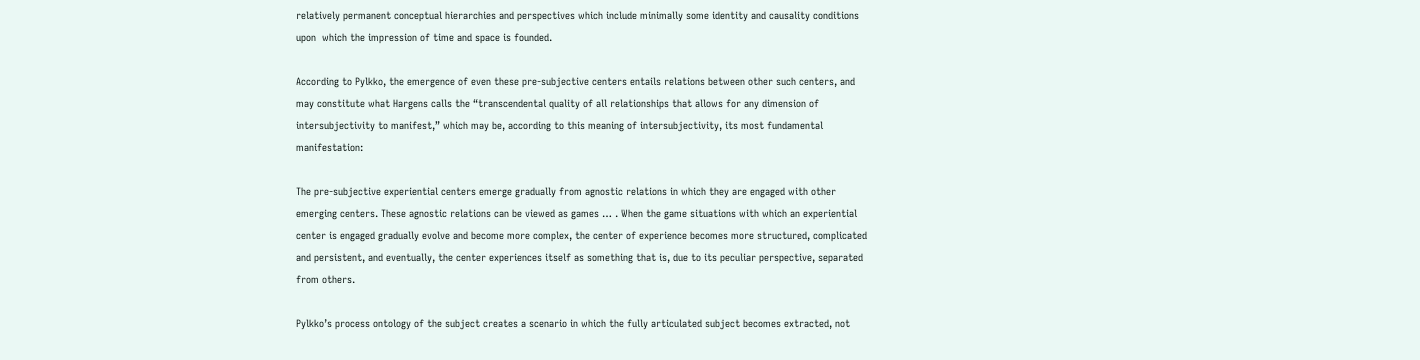relatively permanent conceptual hierarchies and perspectives which include minimally some identity and causality conditions upon  which the impression of time and space is founded.

According to Pylkko, the emergence of even these pre-subjective centers entails relations between other such centers, and may constitute what Hargens calls the “transcendental quality of all relationships that allows for any dimension of intersubjectivity to manifest,” which may be, according to this meaning of intersubjectivity, its most fundamental manifestation:

The pre-subjective experiential centers emerge gradually from agnostic relations in which they are engaged with other emerging centers. These agnostic relations can be viewed as games … . When the game situations with which an experiential center is engaged gradually evolve and become more complex, the center of experience becomes more structured, complicated and persistent, and eventually, the center experiences itself as something that is, due to its peculiar perspective, separated from others.

Pylkko’s process ontology of the subject creates a scenario in which the fully articulated subject becomes extracted, not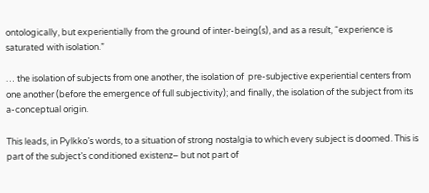ontologically, but experientially from the ground of inter-being(s), and as a result, “experience is saturated with isolation.”

… the isolation of subjects from one another, the isolation of  pre-subjective experiential centers from one another (before the emergence of full subjectivity); and finally, the isolation of the subject from its a-conceptual origin.

This leads, in Pylkko’s words, to a situation of strong nostalgia to which every subject is doomed. This is part of the subject’s conditioned existenz– but not part of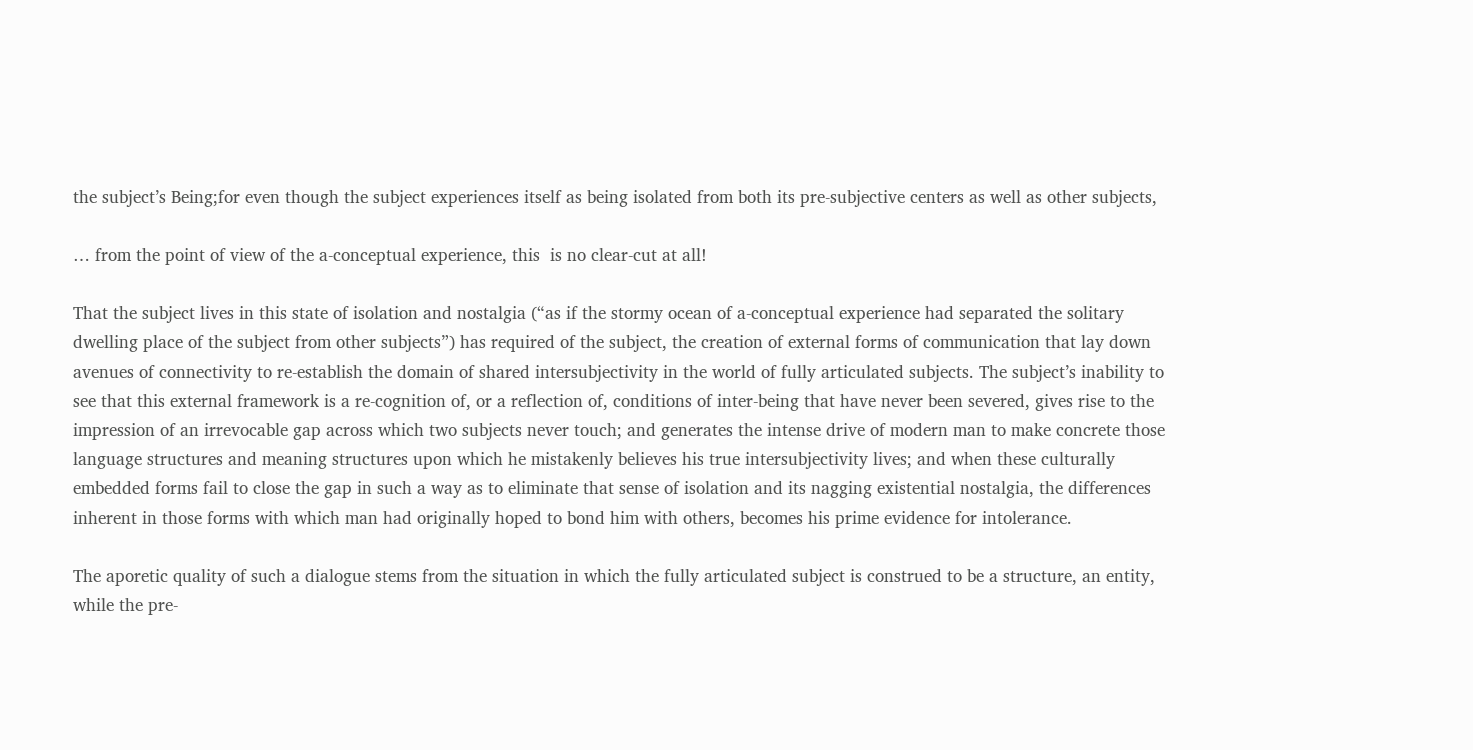the subject’s Being;for even though the subject experiences itself as being isolated from both its pre-subjective centers as well as other subjects,

… from the point of view of the a-conceptual experience, this  is no clear-cut at all!

That the subject lives in this state of isolation and nostalgia (“as if the stormy ocean of a-conceptual experience had separated the solitary dwelling place of the subject from other subjects”) has required of the subject, the creation of external forms of communication that lay down avenues of connectivity to re-establish the domain of shared intersubjectivity in the world of fully articulated subjects. The subject’s inability to see that this external framework is a re-cognition of, or a reflection of, conditions of inter-being that have never been severed, gives rise to the impression of an irrevocable gap across which two subjects never touch; and generates the intense drive of modern man to make concrete those language structures and meaning structures upon which he mistakenly believes his true intersubjectivity lives; and when these culturally embedded forms fail to close the gap in such a way as to eliminate that sense of isolation and its nagging existential nostalgia, the differences inherent in those forms with which man had originally hoped to bond him with others, becomes his prime evidence for intolerance.

The aporetic quality of such a dialogue stems from the situation in which the fully articulated subject is construed to be a structure, an entity, while the pre-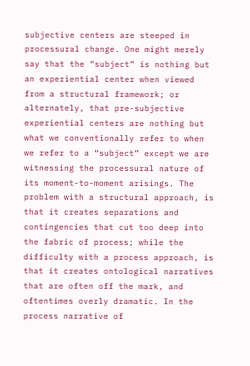subjective centers are steeped in processural change. One might merely say that the “subject” is nothing but an experiential center when viewed from a structural framework; or alternately, that pre-subjective experiential centers are nothing but what we conventionally refer to when we refer to a “subject” except we are witnessing the processural nature of its moment-to-moment arisings. The problem with a structural approach, is that it creates separations and contingencies that cut too deep into the fabric of process; while the difficulty with a process approach, is that it creates ontological narratives that are often off the mark, and oftentimes overly dramatic. In the process narrative of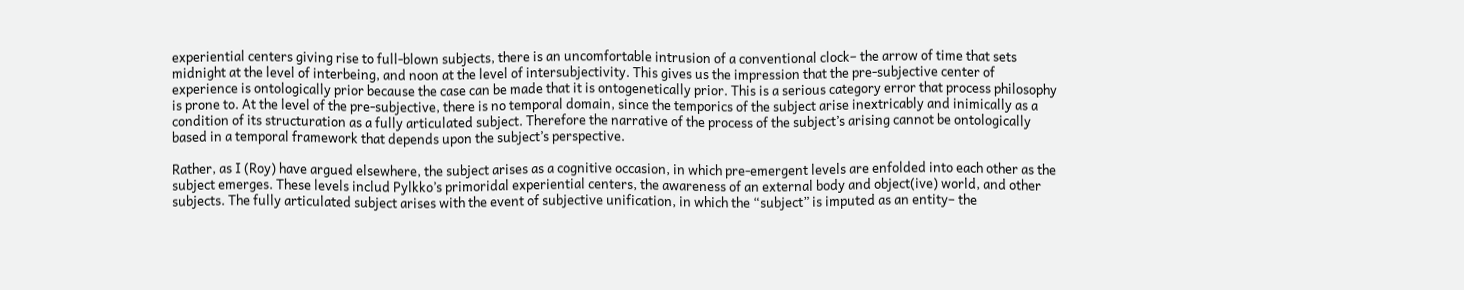experiential centers giving rise to full-blown subjects, there is an uncomfortable intrusion of a conventional clock– the arrow of time that sets midnight at the level of interbeing, and noon at the level of intersubjectivity. This gives us the impression that the pre-subjective center of experience is ontologically prior because the case can be made that it is ontogenetically prior. This is a serious category error that process philosophy is prone to. At the level of the pre-subjective, there is no temporal domain, since the temporics of the subject arise inextricably and inimically as a condition of its structuration as a fully articulated subject. Therefore the narrative of the process of the subject’s arising cannot be ontologically based in a temporal framework that depends upon the subject’s perspective.

Rather, as I (Roy) have argued elsewhere, the subject arises as a cognitive occasion, in which pre-emergent levels are enfolded into each other as the subject emerges. These levels includ Pylkko’s primoridal experiential centers, the awareness of an external body and object(ive) world, and other subjects. The fully articulated subject arises with the event of subjective unification, in which the “subject” is imputed as an entity– the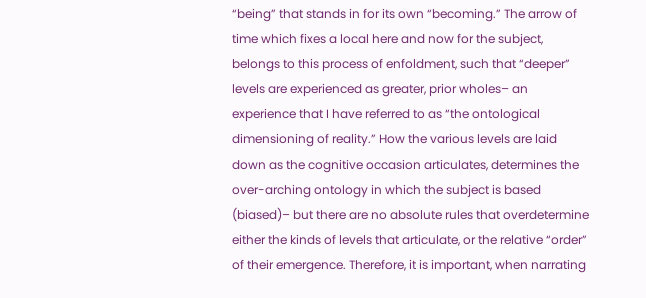“being” that stands in for its own “becoming.” The arrow of time which fixes a local here and now for the subject, belongs to this process of enfoldment, such that “deeper” levels are experienced as greater, prior wholes– an experience that I have referred to as “the ontological dimensioning of reality.” How the various levels are laid down as the cognitive occasion articulates, determines the over-arching ontology in which the subject is based (biased)– but there are no absolute rules that overdetermine either the kinds of levels that articulate, or the relative “order” of their emergence. Therefore, it is important, when narrating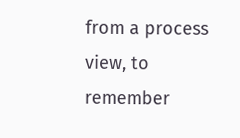from a process view, to remember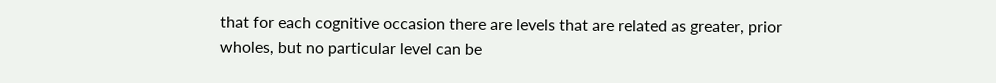that for each cognitive occasion there are levels that are related as greater, prior wholes, but no particular level can be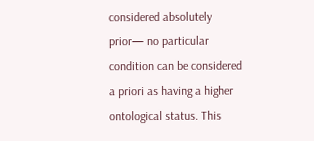considered absolutely prior— no particular condition can be considered a priori as having a higher ontological status. This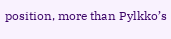position, more than Pylkko’s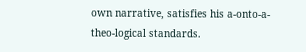own narrative, satisfies his a-onto-a-theo-logical standards.